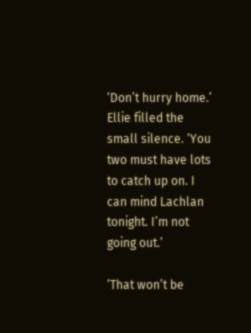‘Don’t hurry home.’ Ellie filled the small silence. ‘You two must have lots to catch up on. I can mind Lachlan tonight. I’m not going out.’

‘That won’t be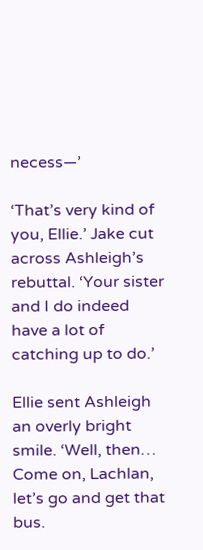necess—’

‘That’s very kind of you, Ellie.’ Jake cut across Ashleigh’s rebuttal. ‘Your sister and I do indeed have a lot of catching up to do.’

Ellie sent Ashleigh an overly bright smile. ‘Well, then… Come on, Lachlan, let’s go and get that bus.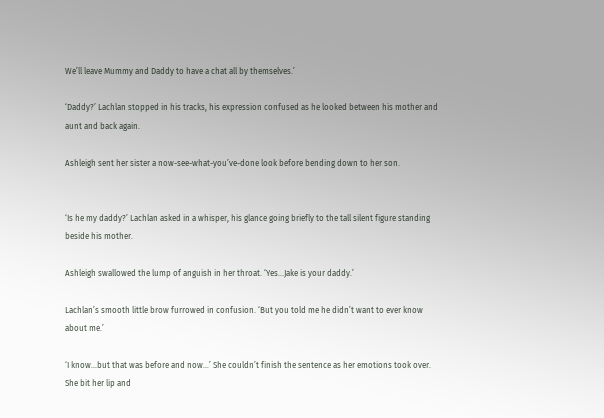We’ll leave Mummy and Daddy to have a chat all by themselves.’

‘Daddy?’ Lachlan stopped in his tracks, his expression confused as he looked between his mother and aunt and back again.

Ashleigh sent her sister a now-see-what-you’ve-done look before bending down to her son.


‘Is he my daddy?’ Lachlan asked in a whisper, his glance going briefly to the tall silent figure standing beside his mother.

Ashleigh swallowed the lump of anguish in her throat. ‘Yes…Jake is your daddy.’

Lachlan’s smooth little brow furrowed in confusion. ‘But you told me he didn’t want to ever know about me.’

‘I know…but that was before and now…’ She couldn’t finish the sentence as her emotions took over. She bit her lip and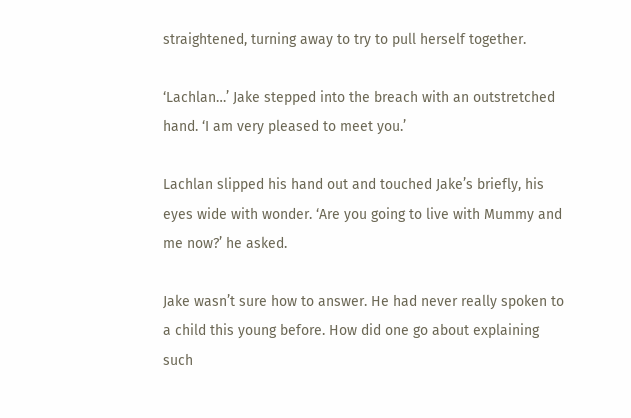straightened, turning away to try to pull herself together.

‘Lachlan…’ Jake stepped into the breach with an outstretched hand. ‘I am very pleased to meet you.’

Lachlan slipped his hand out and touched Jake’s briefly, his eyes wide with wonder. ‘Are you going to live with Mummy and me now?’ he asked.

Jake wasn’t sure how to answer. He had never really spoken to a child this young before. How did one go about explaining such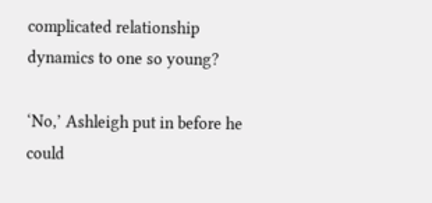complicated relationship dynamics to one so young?

‘No,’ Ashleigh put in before he could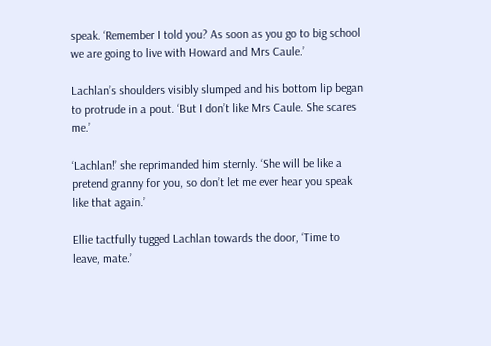speak. ‘Remember I told you? As soon as you go to big school we are going to live with Howard and Mrs Caule.’

Lachlan’s shoulders visibly slumped and his bottom lip began to protrude in a pout. ‘But I don’t like Mrs Caule. She scares me.’

‘Lachlan!’ she reprimanded him sternly. ‘She will be like a pretend granny for you, so don’t let me ever hear you speak like that again.’

Ellie tactfully tugged Lachlan towards the door, ‘Time to leave, mate.’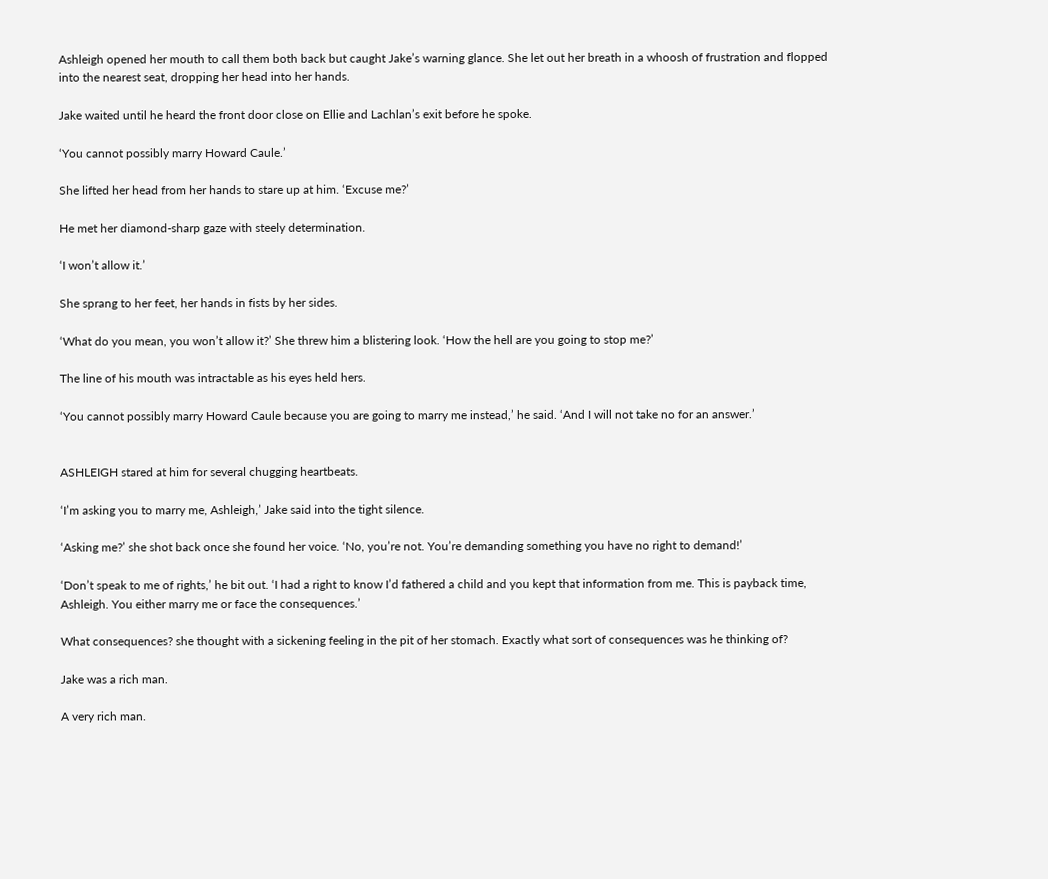Ashleigh opened her mouth to call them both back but caught Jake’s warning glance. She let out her breath in a whoosh of frustration and flopped into the nearest seat, dropping her head into her hands.

Jake waited until he heard the front door close on Ellie and Lachlan’s exit before he spoke.

‘You cannot possibly marry Howard Caule.’

She lifted her head from her hands to stare up at him. ‘Excuse me?’

He met her diamond-sharp gaze with steely determination.

‘I won’t allow it.’

She sprang to her feet, her hands in fists by her sides.

‘What do you mean, you won’t allow it?’ She threw him a blistering look. ‘How the hell are you going to stop me?’

The line of his mouth was intractable as his eyes held hers.

‘You cannot possibly marry Howard Caule because you are going to marry me instead,’ he said. ‘And I will not take no for an answer.’


ASHLEIGH stared at him for several chugging heartbeats.

‘I’m asking you to marry me, Ashleigh,’ Jake said into the tight silence.

‘Asking me?’ she shot back once she found her voice. ‘No, you’re not. You’re demanding something you have no right to demand!’

‘Don’t speak to me of rights,’ he bit out. ‘I had a right to know I’d fathered a child and you kept that information from me. This is payback time, Ashleigh. You either marry me or face the consequences.’

What consequences? she thought with a sickening feeling in the pit of her stomach. Exactly what sort of consequences was he thinking of?

Jake was a rich man.

A very rich man.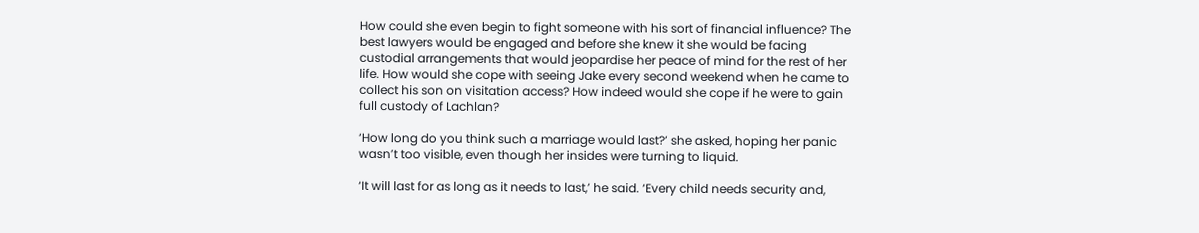How could she even begin to fight someone with his sort of financial influence? The best lawyers would be engaged and before she knew it she would be facing custodial arrangements that would jeopardise her peace of mind for the rest of her life. How would she cope with seeing Jake every second weekend when he came to collect his son on visitation access? How indeed would she cope if he were to gain full custody of Lachlan?

‘How long do you think such a marriage would last?’ she asked, hoping her panic wasn’t too visible, even though her insides were turning to liquid.

‘It will last for as long as it needs to last,’ he said. ‘Every child needs security and,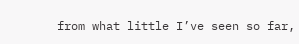from what little I’ve seen so far,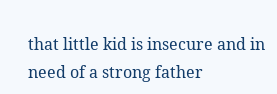that little kid is insecure and in need of a strong father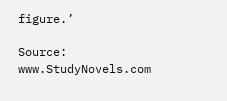figure.’

Source: www.StudyNovels.com